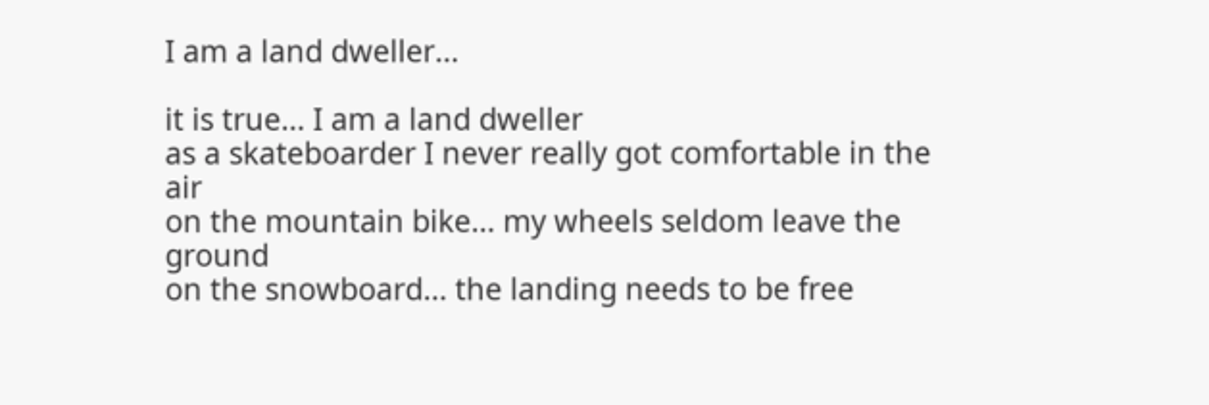I am a land dweller...

it is true... I am a land dweller
as a skateboarder I never really got comfortable in the air
on the mountain bike... my wheels seldom leave the ground
on the snowboard... the landing needs to be free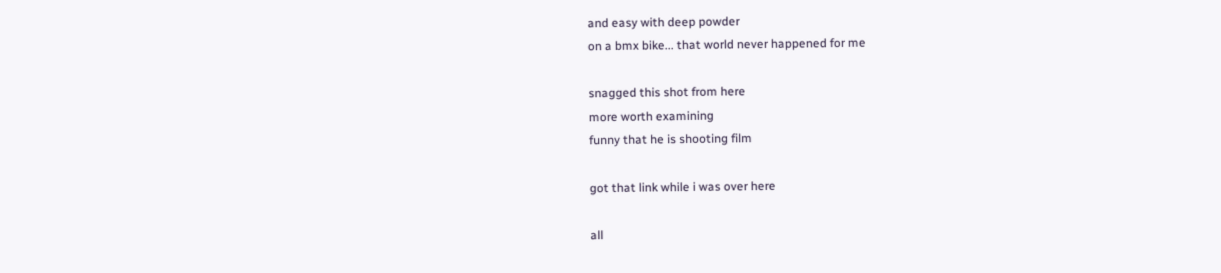and easy with deep powder
on a bmx bike... that world never happened for me

snagged this shot from here
more worth examining
funny that he is shooting film

got that link while i was over here

all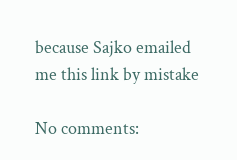because Sajko emailed me this link by mistake

No comments: